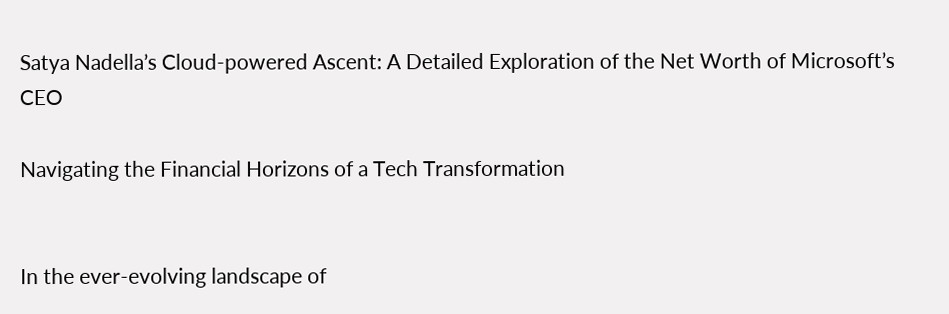Satya Nadella’s Cloud-powered Ascent: A Detailed Exploration of the Net Worth of Microsoft’s CEO

Navigating the Financial Horizons of a Tech Transformation


In the ever-evolving landscape of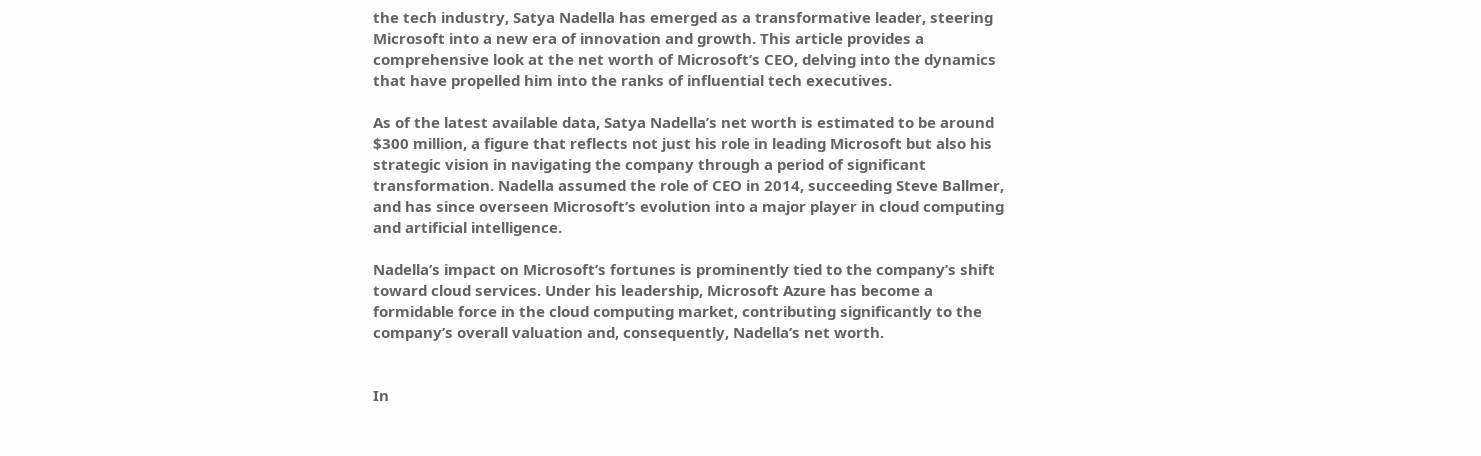the tech industry, Satya Nadella has emerged as a transformative leader, steering Microsoft into a new era of innovation and growth. This article provides a comprehensive look at the net worth of Microsoft’s CEO, delving into the dynamics that have propelled him into the ranks of influential tech executives.

As of the latest available data, Satya Nadella’s net worth is estimated to be around $300 million, a figure that reflects not just his role in leading Microsoft but also his strategic vision in navigating the company through a period of significant transformation. Nadella assumed the role of CEO in 2014, succeeding Steve Ballmer, and has since overseen Microsoft’s evolution into a major player in cloud computing and artificial intelligence.

Nadella’s impact on Microsoft’s fortunes is prominently tied to the company’s shift toward cloud services. Under his leadership, Microsoft Azure has become a formidable force in the cloud computing market, contributing significantly to the company’s overall valuation and, consequently, Nadella’s net worth.


In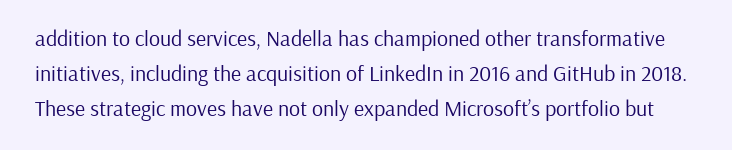addition to cloud services, Nadella has championed other transformative initiatives, including the acquisition of LinkedIn in 2016 and GitHub in 2018. These strategic moves have not only expanded Microsoft’s portfolio but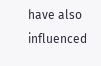have also influenced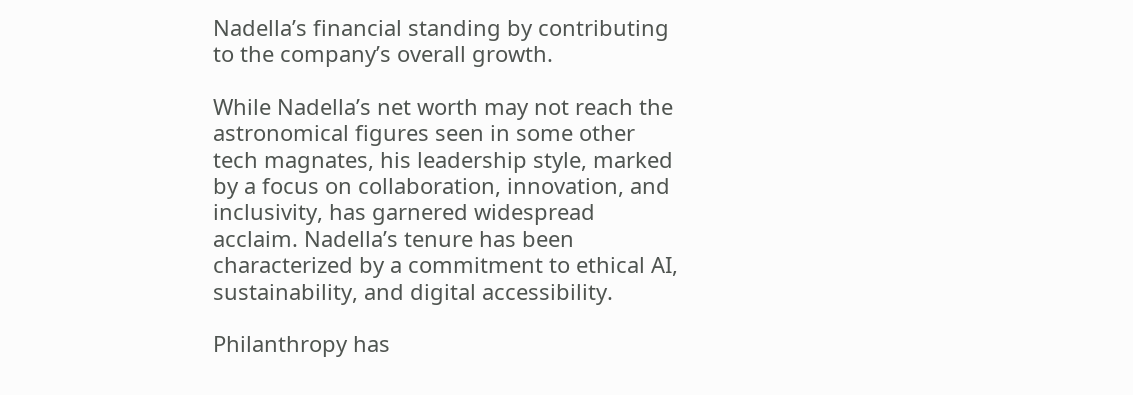Nadella’s financial standing by contributing to the company’s overall growth.

While Nadella’s net worth may not reach the astronomical figures seen in some other tech magnates, his leadership style, marked by a focus on collaboration, innovation, and inclusivity, has garnered widespread acclaim. Nadella’s tenure has been characterized by a commitment to ethical AI, sustainability, and digital accessibility.

Philanthropy has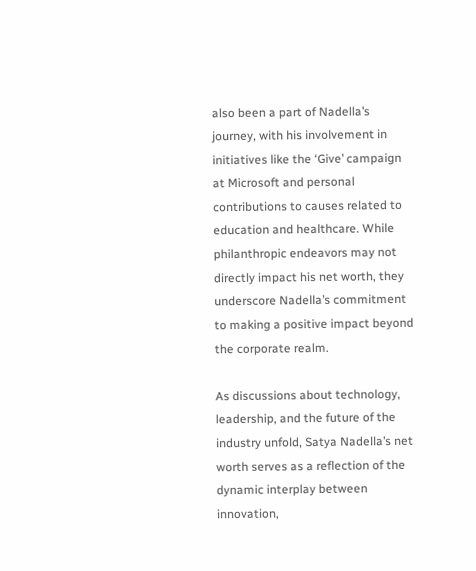also been a part of Nadella’s journey, with his involvement in initiatives like the ‘Give’ campaign at Microsoft and personal contributions to causes related to education and healthcare. While philanthropic endeavors may not directly impact his net worth, they underscore Nadella’s commitment to making a positive impact beyond the corporate realm.

As discussions about technology, leadership, and the future of the industry unfold, Satya Nadella’s net worth serves as a reflection of the dynamic interplay between innovation,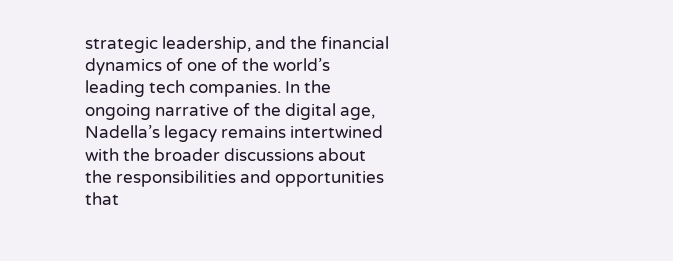strategic leadership, and the financial dynamics of one of the world’s leading tech companies. In the ongoing narrative of the digital age, Nadella’s legacy remains intertwined with the broader discussions about the responsibilities and opportunities that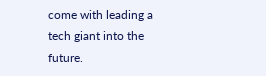come with leading a tech giant into the future.